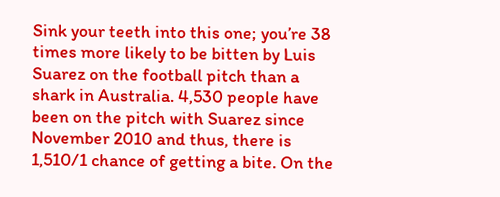Sink your teeth into this one; you’re 38 times more likely to be bitten by Luis Suarez on the football pitch than a shark in Australia. 4,530 people have been on the pitch with Suarez since November 2010 and thus, there is 1,510/1 chance of getting a bite. On the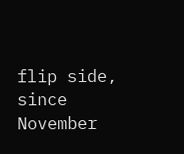flip side, since November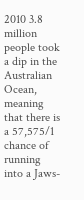2010 3.8 million people took a dip in the Australian Ocean, meaning that there is a 57,575/1 chance of running into a Jaws-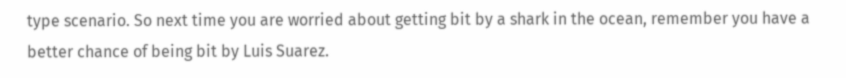type scenario. So next time you are worried about getting bit by a shark in the ocean, remember you have a better chance of being bit by Luis Suarez.